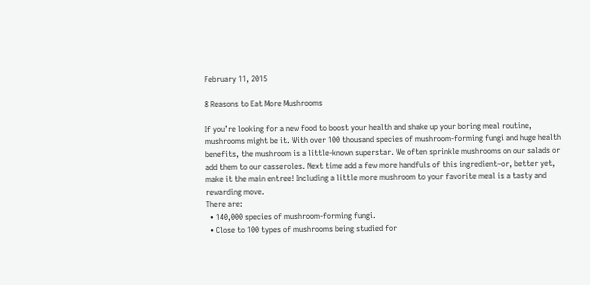February 11, 2015

8 Reasons to Eat More Mushrooms

If you’re looking for a new food to boost your health and shake up your boring meal routine, mushrooms might be it. With over 100 thousand species of mushroom-forming fungi and huge health benefits, the mushroom is a little-known superstar. We often sprinkle mushrooms on our salads or add them to our casseroles. Next time add a few more handfuls of this ingredient–or, better yet, make it the main entree! Including a little more mushroom to your favorite meal is a tasty and rewarding move.
There are:
  • 140,000 species of mushroom-forming fungi.
  • Close to 100 types of mushrooms being studied for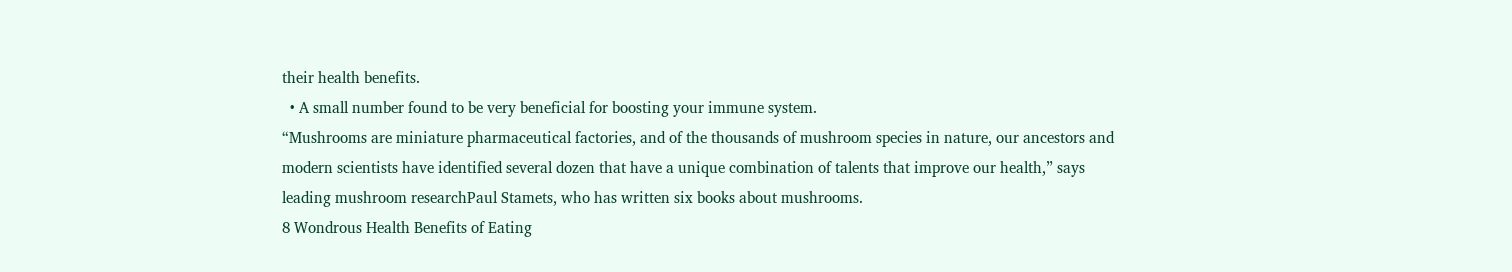their health benefits.
  • A small number found to be very beneficial for boosting your immune system.
“Mushrooms are miniature pharmaceutical factories, and of the thousands of mushroom species in nature, our ancestors and modern scientists have identified several dozen that have a unique combination of talents that improve our health,” says leading mushroom researchPaul Stamets, who has written six books about mushrooms.
8 Wondrous Health Benefits of Eating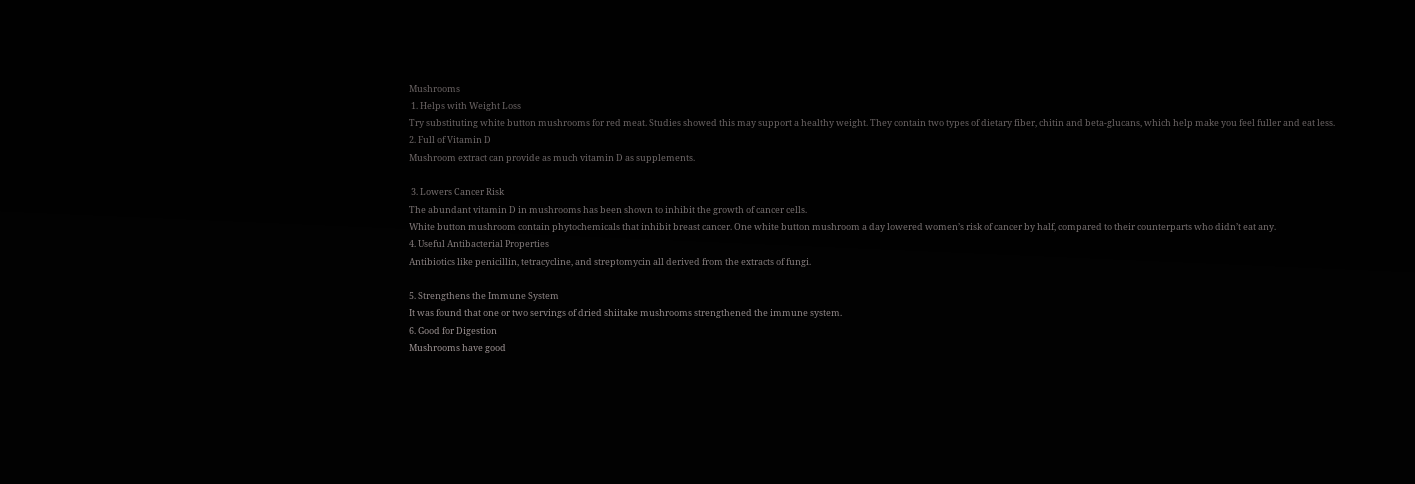Mushrooms
 1. Helps with Weight Loss
Try substituting white button mushrooms for red meat. Studies showed this may support a healthy weight. They contain two types of dietary fiber, chitin and beta-glucans, which help make you feel fuller and eat less.
2. Full of Vitamin D
Mushroom extract can provide as much vitamin D as supplements.

 3. Lowers Cancer Risk
The abundant vitamin D in mushrooms has been shown to inhibit the growth of cancer cells.
White button mushroom contain phytochemicals that inhibit breast cancer. One white button mushroom a day lowered women’s risk of cancer by half, compared to their counterparts who didn’t eat any.
4. Useful Antibacterial Properties
Antibiotics like penicillin, tetracycline, and streptomycin all derived from the extracts of fungi.

5. Strengthens the Immune System
It was found that one or two servings of dried shiitake mushrooms strengthened the immune system.
6. Good for Digestion
Mushrooms have good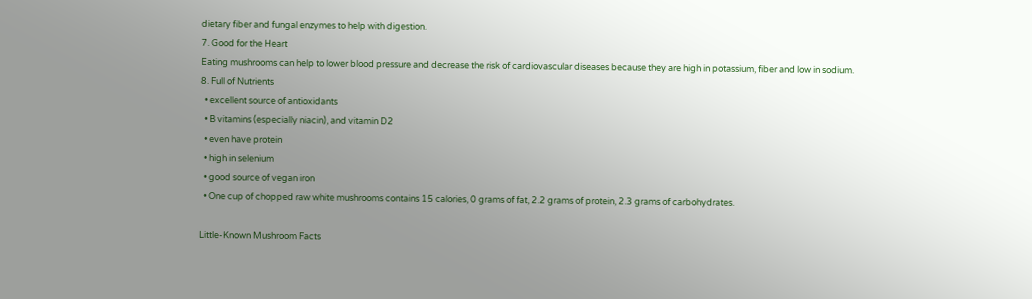dietary fiber and fungal enzymes to help with digestion.
7. Good for the Heart
Eating mushrooms can help to lower blood pressure and decrease the risk of cardiovascular diseases because they are high in potassium, fiber and low in sodium.
8. Full of Nutrients
  • excellent source of antioxidants
  • B vitamins (especially niacin), and vitamin D2
  • even have protein
  • high in selenium
  • good source of vegan iron
  • One cup of chopped raw white mushrooms contains 15 calories, 0 grams of fat, 2.2 grams of protein, 2.3 grams of carbohydrates.

Little-Known Mushroom Facts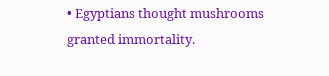• Egyptians thought mushrooms granted immortality.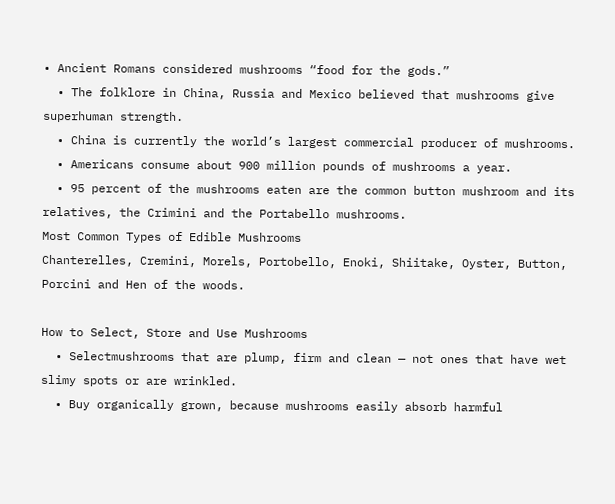• Ancient Romans considered mushrooms “food for the gods.”
  • The folklore in China, Russia and Mexico believed that mushrooms give superhuman strength.
  • China is currently the world’s largest commercial producer of mushrooms.
  • Americans consume about 900 million pounds of mushrooms a year.
  • 95 percent of the mushrooms eaten are the common button mushroom and its relatives, the Crimini and the Portabello mushrooms.
Most Common Types of Edible Mushrooms
Chanterelles, Cremini, Morels, Portobello, Enoki, Shiitake, Oyster, Button, Porcini and Hen of the woods.

How to Select, Store and Use Mushrooms
  • Selectmushrooms that are plump, firm and clean — not ones that have wet slimy spots or are wrinkled.
  • Buy organically grown, because mushrooms easily absorb harmful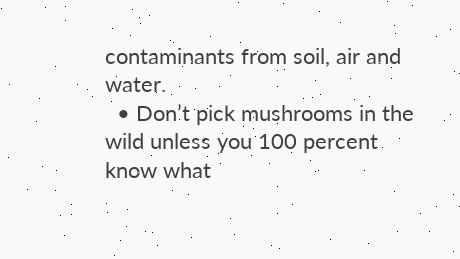contaminants from soil, air and water.
  • Don’t pick mushrooms in the wild unless you 100 percent know what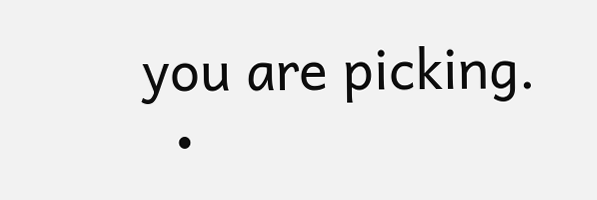you are picking.
  •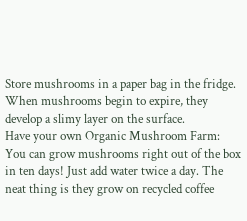Store mushrooms in a paper bag in the fridge. When mushrooms begin to expire, they develop a slimy layer on the surface.
Have your own Organic Mushroom Farm: You can grow mushrooms right out of the box in ten days! Just add water twice a day. The neat thing is they grow on recycled coffee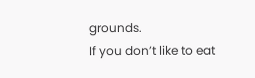grounds.
If you don’t like to eat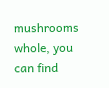mushrooms whole, you can find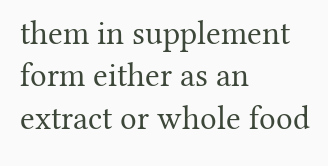them in supplement form either as an extract or whole food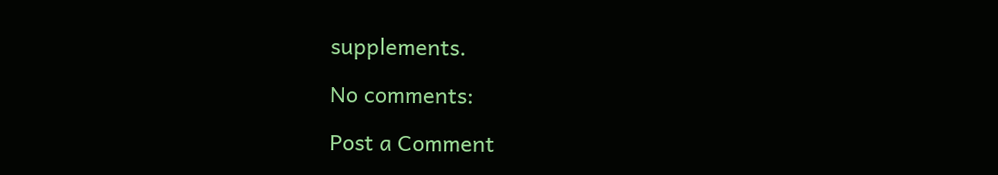supplements.

No comments:

Post a Comment